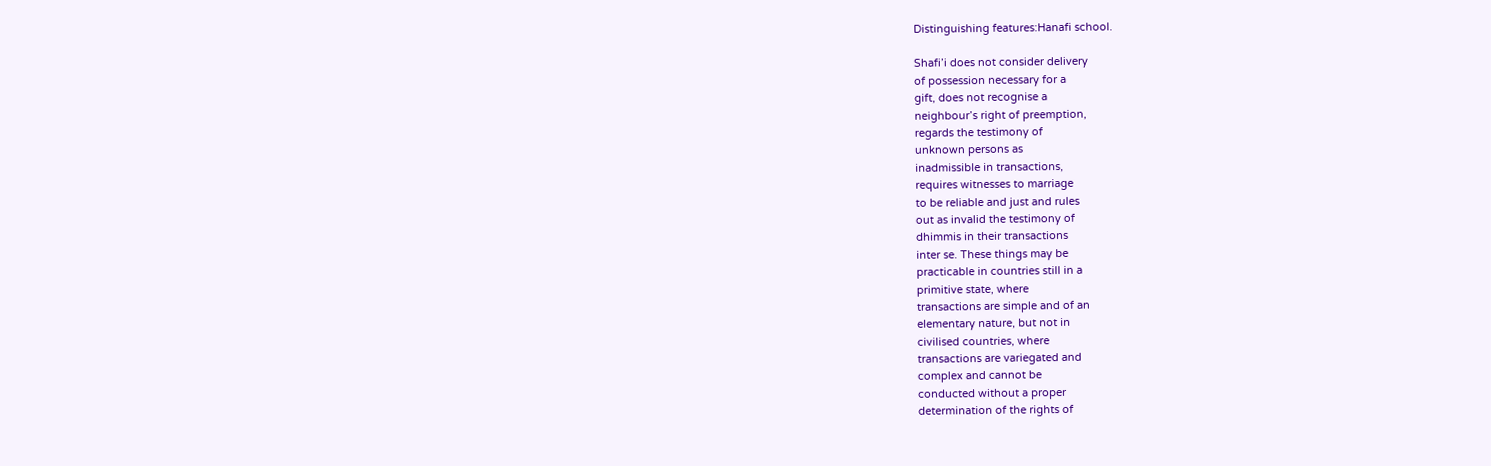Distinguishing features:Hanafi school.

Shafi’i does not consider delivery
of possession necessary for a
gift, does not recognise a
neighbour’s right of preemption,
regards the testimony of
unknown persons as
inadmissible in transactions,
requires witnesses to marriage
to be reliable and just and rules
out as invalid the testimony of
dhimmis in their transactions
inter se. These things may be
practicable in countries still in a
primitive state, where
transactions are simple and of an
elementary nature, but not in
civilised countries, where
transactions are variegated and
complex and cannot be
conducted without a proper
determination of the rights of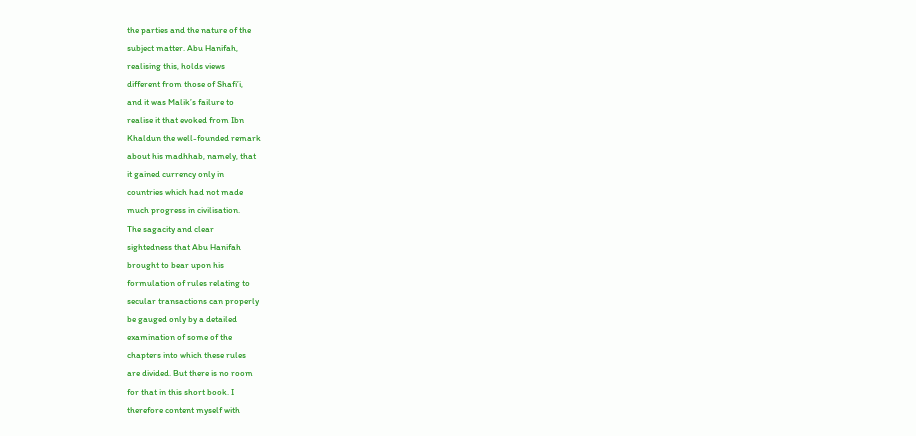the parties and the nature of the
subject matter. Abu Hanifah,
realising this, holds views
different from those of Shafi’i,
and it was Malik’s failure to
realise it that evoked from Ibn
Khaldun the well-founded remark
about his madhhab, namely, that
it gained currency only in
countries which had not made
much progress in civilisation.
The sagacity and clear
sightedness that Abu Hanifah
brought to bear upon his
formulation of rules relating to
secular transactions can properly
be gauged only by a detailed
examination of some of the
chapters into which these rules
are divided. But there is no room
for that in this short book. I
therefore content myself with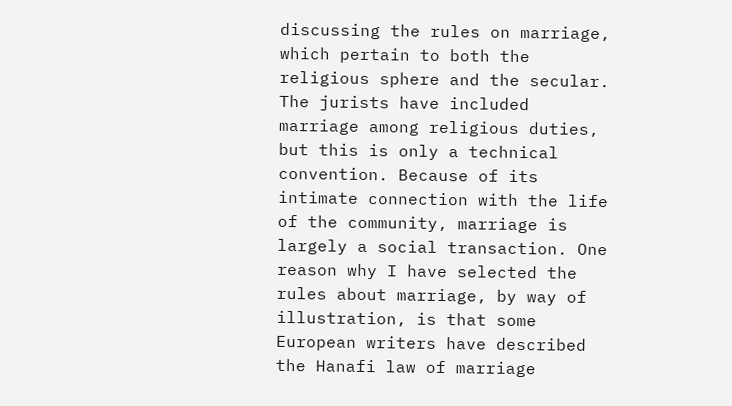discussing the rules on marriage,
which pertain to both the
religious sphere and the secular.
The jurists have included
marriage among religious duties,
but this is only a technical
convention. Because of its
intimate connection with the life
of the community, marriage is
largely a social transaction. One
reason why I have selected the
rules about marriage, by way of
illustration, is that some
European writers have described
the Hanafi law of marriage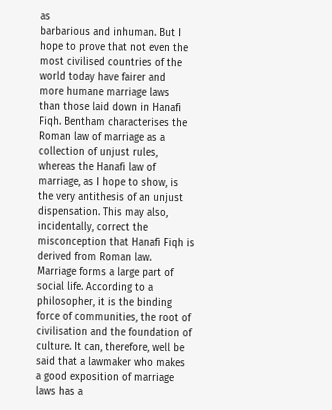as
barbarious and inhuman. But I
hope to prove that not even the
most civilised countries of the
world today have fairer and
more humane marriage laws
than those laid down in Hanafi
Fiqh. Bentham characterises the
Roman law of marriage as a
collection of unjust rules,
whereas the Hanafi law of
marriage, as I hope to show, is
the very antithesis of an unjust
dispensation. This may also,
incidentally, correct the
misconception that Hanafi Fiqh is
derived from Roman law.
Marriage forms a large part of
social life. According to a
philosopher, it is the binding
force of communities, the root of
civilisation and the foundation of
culture. It can, therefore, well be
said that a lawmaker who makes
a good exposition of marriage
laws has a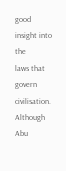good insight into the
laws that govern civilisation.
Although Abu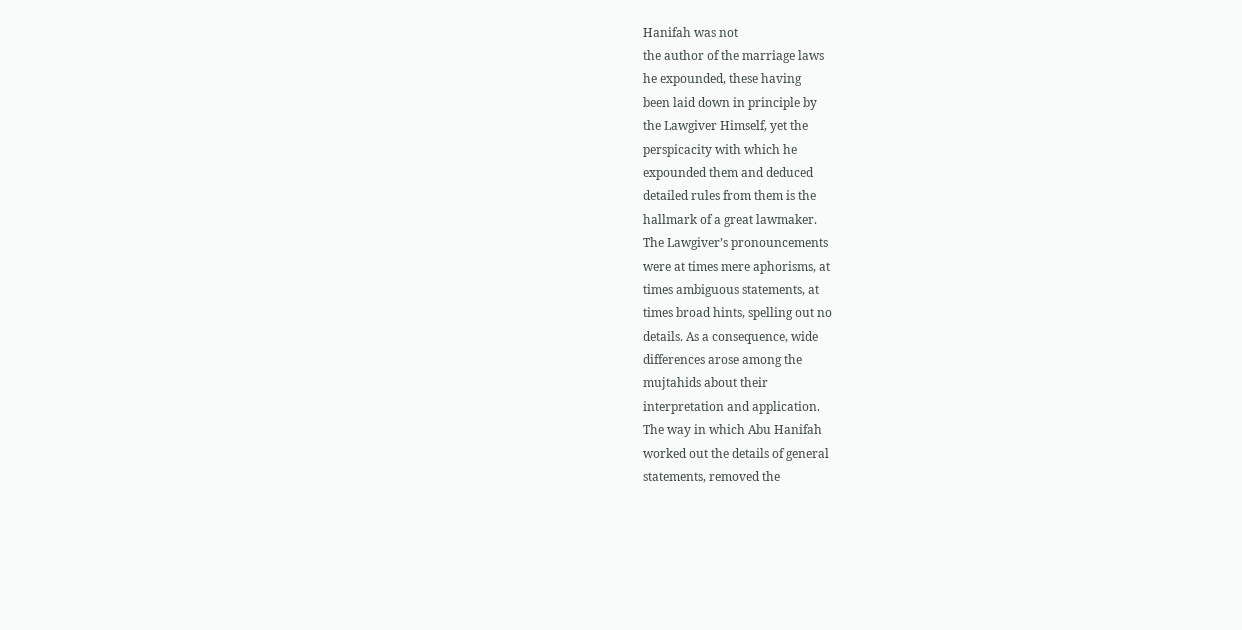Hanifah was not
the author of the marriage laws
he expounded, these having
been laid down in principle by
the Lawgiver Himself, yet the
perspicacity with which he
expounded them and deduced
detailed rules from them is the
hallmark of a great lawmaker.
The Lawgiver’s pronouncements
were at times mere aphorisms, at
times ambiguous statements, at
times broad hints, spelling out no
details. As a consequence, wide
differences arose among the
mujtahids about their
interpretation and application.
The way in which Abu Hanifah
worked out the details of general
statements, removed the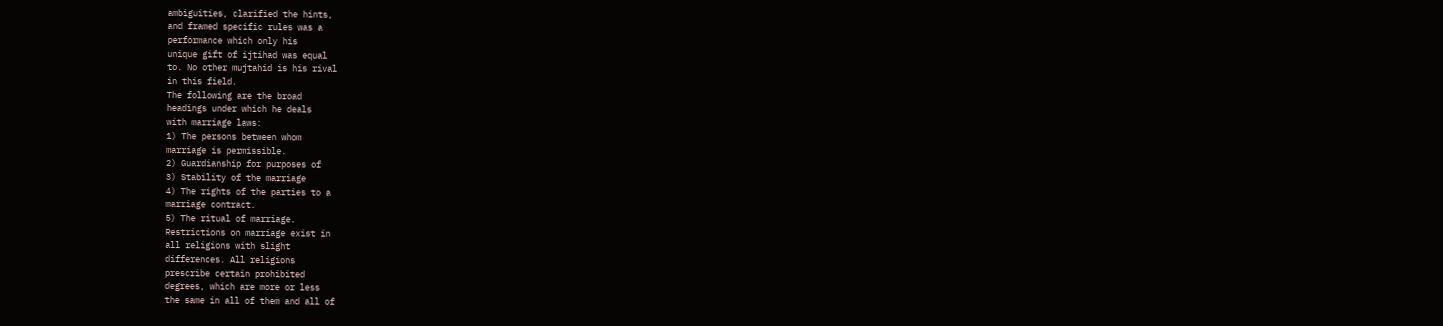ambiguities, clarified the hints,
and framed specific rules was a
performance which only his
unique gift of ijtihad was equal
to. No other mujtahid is his rival
in this field.
The following are the broad
headings under which he deals
with marriage laws:
1) The persons between whom
marriage is permissible.
2) Guardianship for purposes of
3) Stability of the marriage
4) The rights of the parties to a
marriage contract.
5) The ritual of marriage.
Restrictions on marriage exist in
all religions with slight
differences. All religions
prescribe certain prohibited
degrees, which are more or less
the same in all of them and all of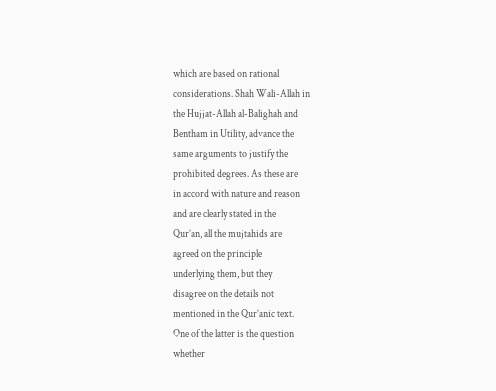which are based on rational
considerations. Shah Wali-Allah in
the Hujjat-Allah al-Balighah and
Bentham in Utility, advance the
same arguments to justify the
prohibited degrees. As these are
in accord with nature and reason
and are clearly stated in the
Qur’an, all the mujtahids are
agreed on the principle
underlying them, but they
disagree on the details not
mentioned in the Qur’anic text.
One of the latter is the question
whether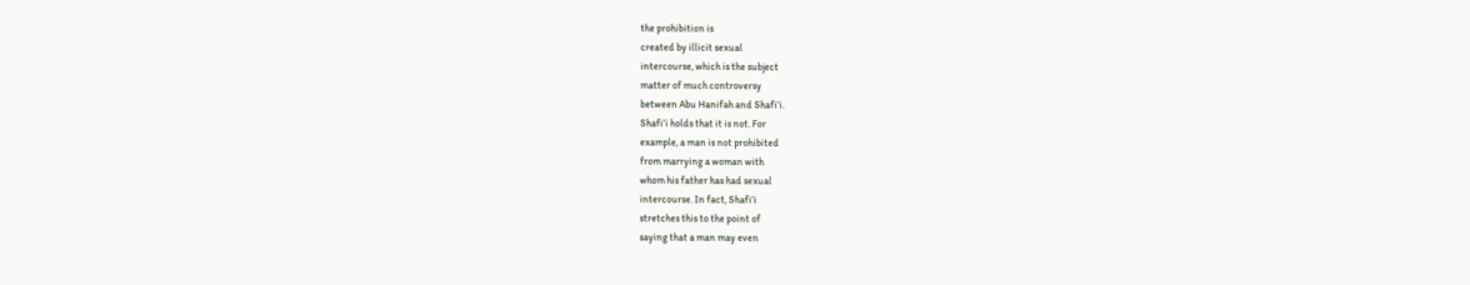the prohibition is
created by illicit sexual
intercourse, which is the subject
matter of much controversy
between Abu Hanifah and Shafi’i.
Shafi’i holds that it is not. For
example, a man is not prohibited
from marrying a woman with
whom his father has had sexual
intercourse. In fact, Shafi’i
stretches this to the point of
saying that a man may even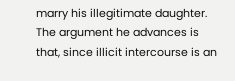marry his illegitimate daughter.
The argument he advances is
that, since illicit intercourse is an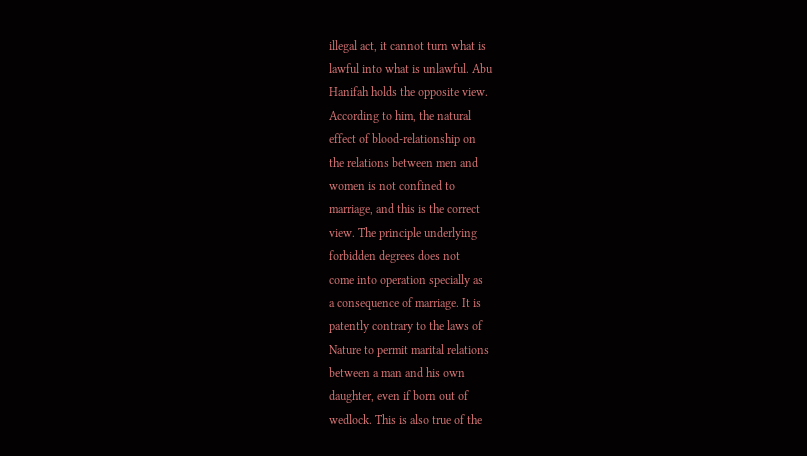illegal act, it cannot turn what is
lawful into what is unlawful. Abu
Hanifah holds the opposite view.
According to him, the natural
effect of blood-relationship on
the relations between men and
women is not confined to
marriage, and this is the correct
view. The principle underlying
forbidden degrees does not
come into operation specially as
a consequence of marriage. It is
patently contrary to the laws of
Nature to permit marital relations
between a man and his own
daughter, even if born out of
wedlock. This is also true of the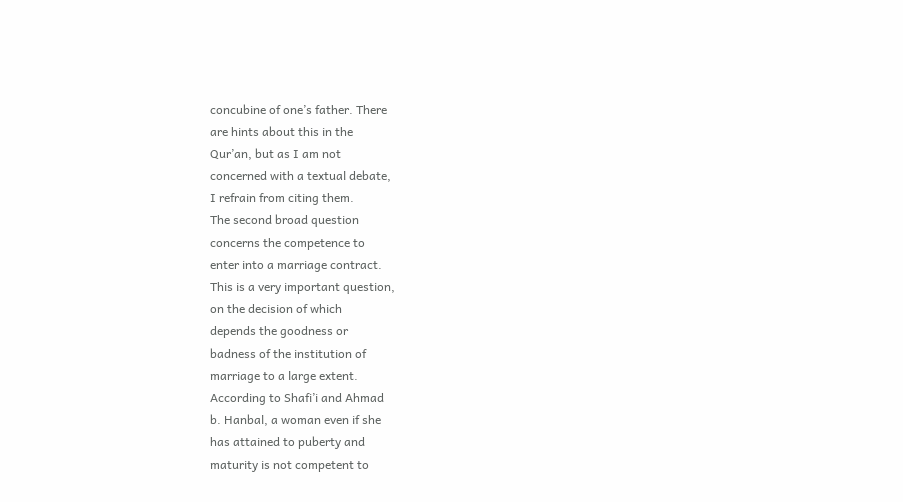concubine of one’s father. There
are hints about this in the
Qur’an, but as I am not
concerned with a textual debate,
I refrain from citing them.
The second broad question
concerns the competence to
enter into a marriage contract.
This is a very important question,
on the decision of which
depends the goodness or
badness of the institution of
marriage to a large extent.
According to Shafi’i and Ahmad
b. Hanbal, a woman even if she
has attained to puberty and
maturity is not competent to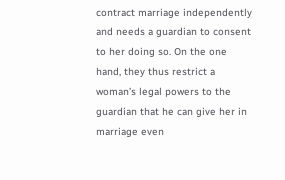contract marriage independently
and needs a guardian to consent
to her doing so. On the one
hand, they thus restrict a
woman’s legal powers to the
guardian that he can give her in
marriage even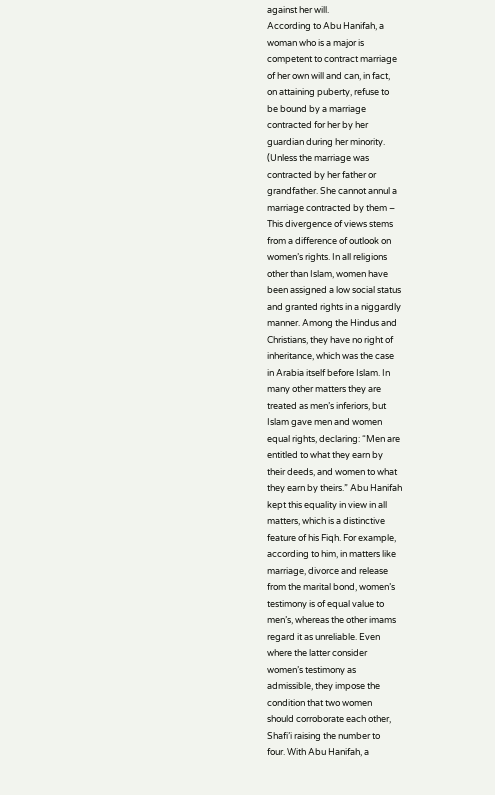against her will.
According to Abu Hanifah, a
woman who is a major is
competent to contract marriage
of her own will and can, in fact,
on attaining puberty, refuse to
be bound by a marriage
contracted for her by her
guardian during her minority.
(Unless the marriage was
contracted by her father or
grandfather. She cannot annul a
marriage contracted by them –
This divergence of views stems
from a difference of outlook on
women’s rights. In all religions
other than Islam, women have
been assigned a low social status
and granted rights in a niggardly
manner. Among the Hindus and
Christians, they have no right of
inheritance, which was the case
in Arabia itself before Islam. In
many other matters they are
treated as men’s inferiors, but
Islam gave men and women
equal rights, declaring: “Men are
entitled to what they earn by
their deeds, and women to what
they earn by theirs.” Abu Hanifah
kept this equality in view in all
matters, which is a distinctive
feature of his Fiqh. For example,
according to him, in matters like
marriage, divorce and release
from the marital bond, women’s
testimony is of equal value to
men’s, whereas the other imams
regard it as unreliable. Even
where the latter consider
women’s testimony as
admissible, they impose the
condition that two women
should corroborate each other,
Shafi’i raising the number to
four. With Abu Hanifah, a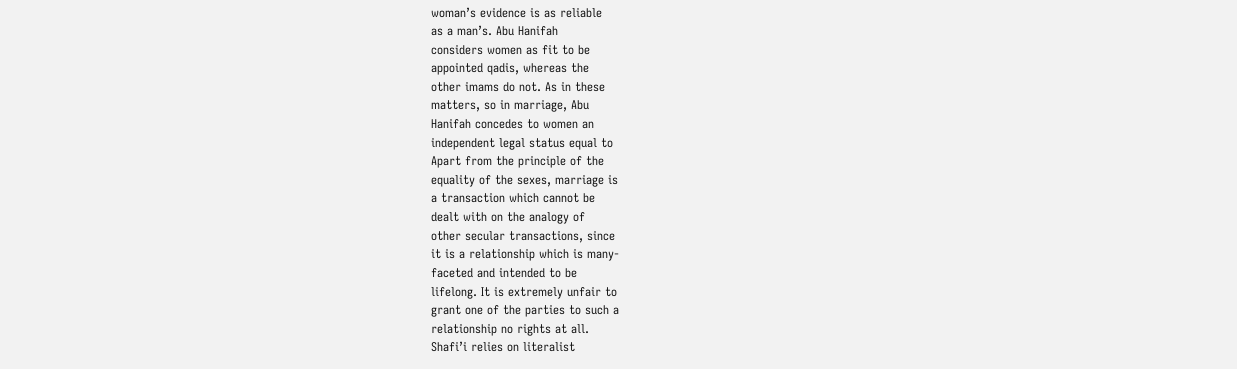woman’s evidence is as reliable
as a man’s. Abu Hanifah
considers women as fit to be
appointed qadis, whereas the
other imams do not. As in these
matters, so in marriage, Abu
Hanifah concedes to women an
independent legal status equal to
Apart from the principle of the
equality of the sexes, marriage is
a transaction which cannot be
dealt with on the analogy of
other secular transactions, since
it is a relationship which is many-
faceted and intended to be
lifelong. It is extremely unfair to
grant one of the parties to such a
relationship no rights at all.
Shafi’i relies on literalist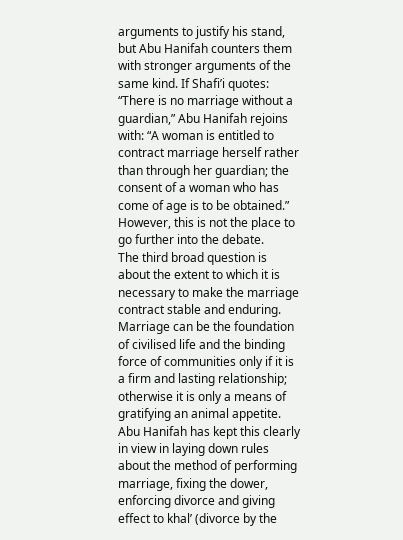arguments to justify his stand,
but Abu Hanifah counters them
with stronger arguments of the
same kind. If Shafi’i quotes:
“There is no marriage without a
guardian,” Abu Hanifah rejoins
with: “A woman is entitled to
contract marriage herself rather
than through her guardian; the
consent of a woman who has
come of age is to be obtained.”
However, this is not the place to
go further into the debate.
The third broad question is
about the extent to which it is
necessary to make the marriage
contract stable and enduring.
Marriage can be the foundation
of civilised life and the binding
force of communities only if it is
a firm and lasting relationship;
otherwise it is only a means of
gratifying an animal appetite.
Abu Hanifah has kept this clearly
in view in laying down rules
about the method of performing
marriage, fixing the dower,
enforcing divorce and giving
effect to khal’ (divorce by the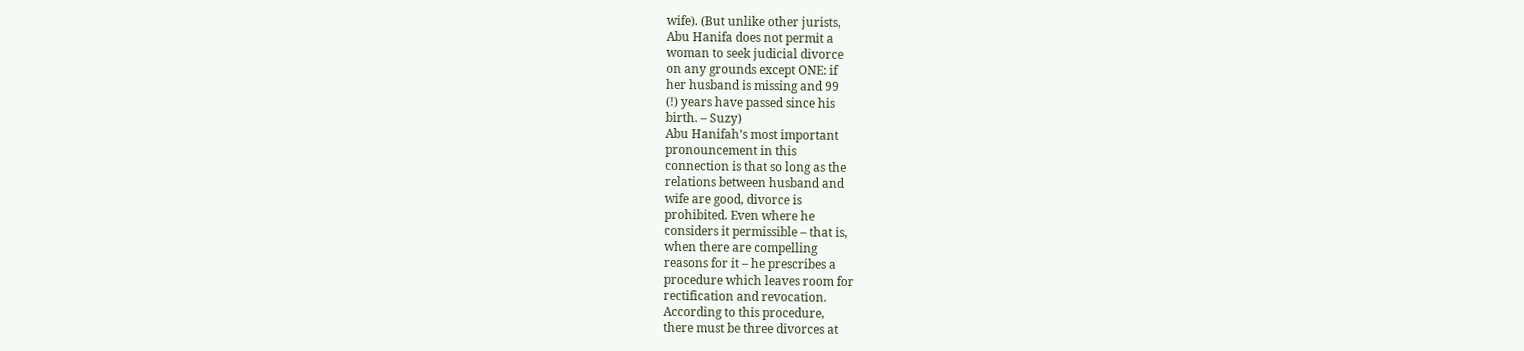wife). (But unlike other jurists,
Abu Hanifa does not permit a
woman to seek judicial divorce
on any grounds except ONE: if
her husband is missing and 99
(!) years have passed since his
birth. – Suzy)
Abu Hanifah’s most important
pronouncement in this
connection is that so long as the
relations between husband and
wife are good, divorce is
prohibited. Even where he
considers it permissible – that is,
when there are compelling
reasons for it – he prescribes a
procedure which leaves room for
rectification and revocation.
According to this procedure,
there must be three divorces at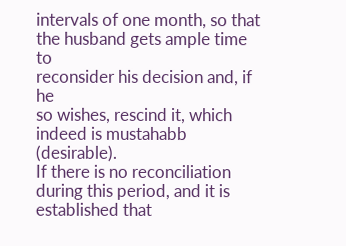intervals of one month, so that
the husband gets ample time to
reconsider his decision and, if he
so wishes, rescind it, which
indeed is mustahabb (desirable).
If there is no reconciliation
during this period, and it is
established that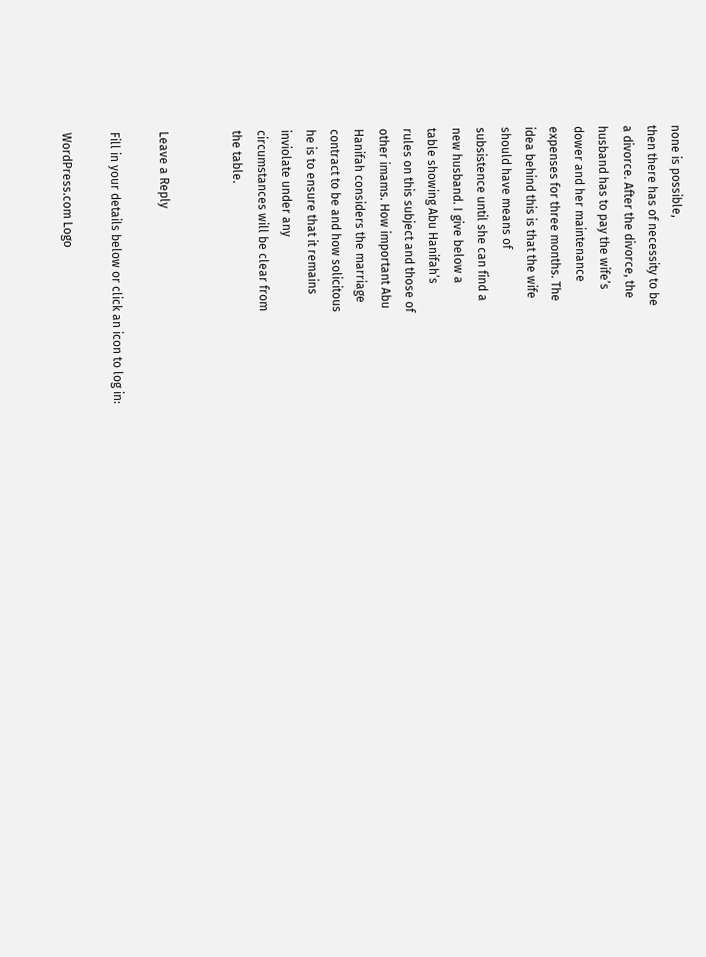none is possible,
then there has of necessity to be
a divorce. After the divorce, the
husband has to pay the wife’s
dower and her maintenance
expenses for three months. The
idea behind this is that the wife
should have means of
subsistence until she can find a
new husband. I give below a
table showing Abu Hanifah’s
rules on this subject and those of
other imams. How important Abu
Hanifah considers the marriage
contract to be and how solicitous
he is to ensure that it remains
inviolate under any
circumstances will be clear from
the table.


Leave a Reply

Fill in your details below or click an icon to log in:

WordPress.com Logo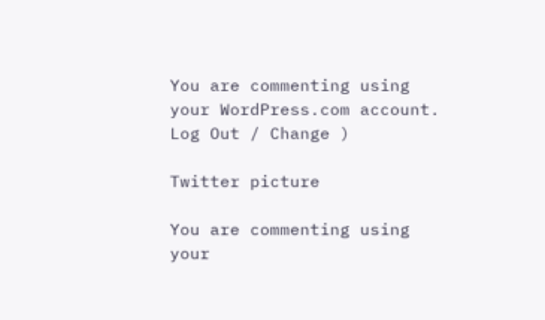You are commenting using your WordPress.com account. Log Out / Change )

Twitter picture

You are commenting using your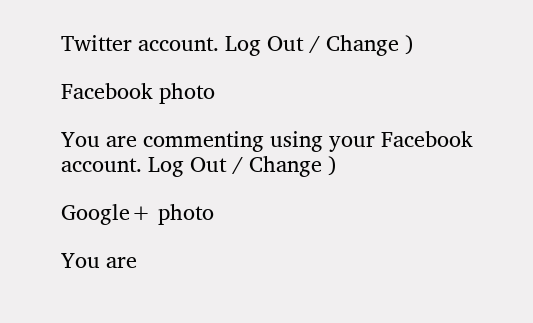Twitter account. Log Out / Change )

Facebook photo

You are commenting using your Facebook account. Log Out / Change )

Google+ photo

You are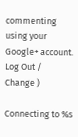commenting using your Google+ account. Log Out / Change )

Connecting to %s